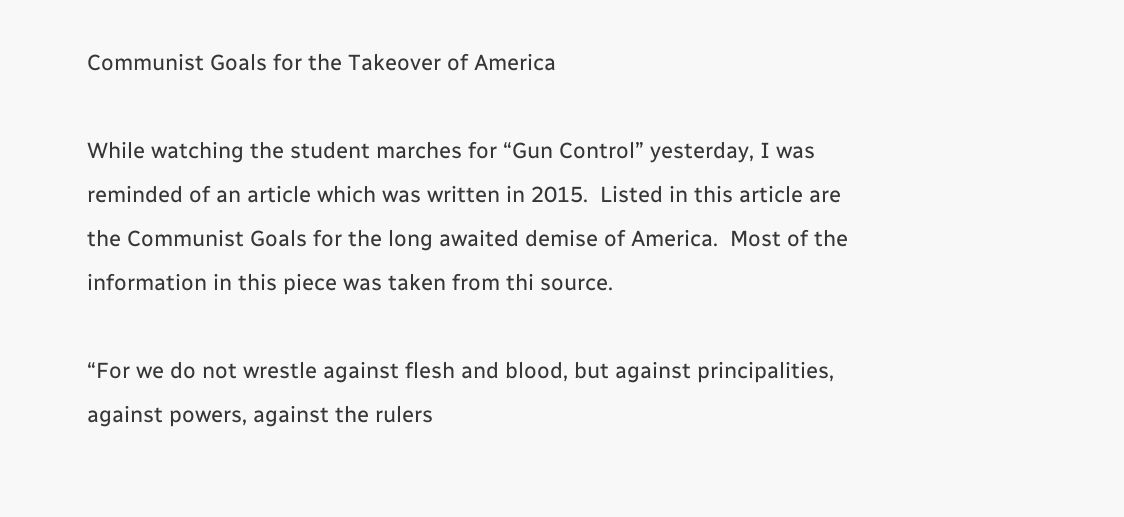Communist Goals for the Takeover of America

While watching the student marches for “Gun Control” yesterday, I was reminded of an article which was written in 2015.  Listed in this article are the Communist Goals for the long awaited demise of America.  Most of the information in this piece was taken from thi source.

“For we do not wrestle against flesh and blood, but against principalities, against powers, against the rulers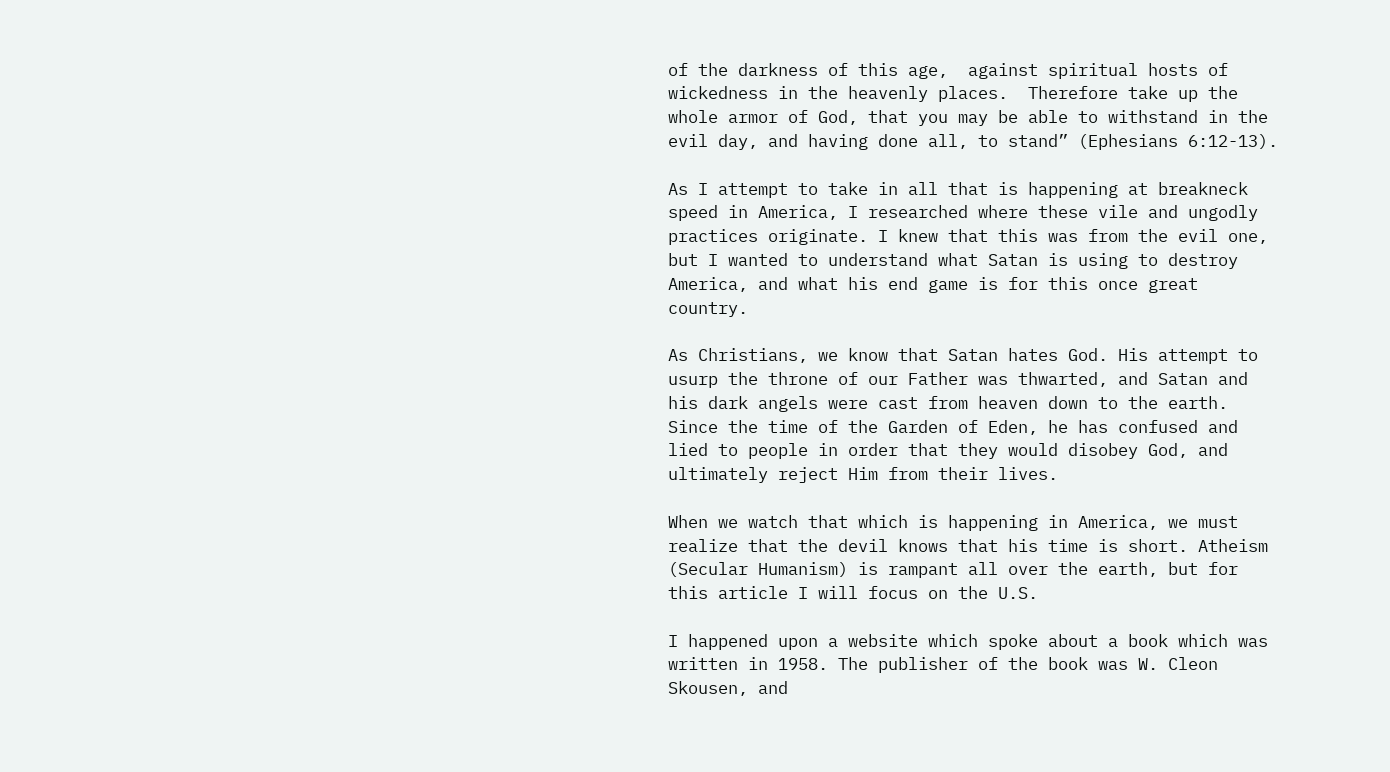of the darkness of this age,  against spiritual hosts of wickedness in the heavenly places.  Therefore take up the whole armor of God, that you may be able to withstand in the evil day, and having done all, to stand” (Ephesians 6:12-13).

As I attempt to take in all that is happening at breakneck speed in America, I researched where these vile and ungodly practices originate. I knew that this was from the evil one, but I wanted to understand what Satan is using to destroy America, and what his end game is for this once great country.

As Christians, we know that Satan hates God. His attempt to usurp the throne of our Father was thwarted, and Satan and his dark angels were cast from heaven down to the earth. Since the time of the Garden of Eden, he has confused and lied to people in order that they would disobey God, and ultimately reject Him from their lives.

When we watch that which is happening in America, we must realize that the devil knows that his time is short. Atheism (Secular Humanism) is rampant all over the earth, but for this article I will focus on the U.S.

I happened upon a website which spoke about a book which was written in 1958. The publisher of the book was W. Cleon Skousen, and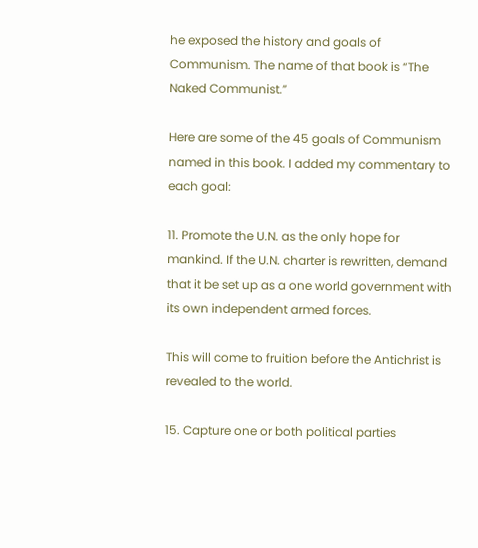he exposed the history and goals of Communism. The name of that book is “The Naked Communist.”

Here are some of the 45 goals of Communism named in this book. I added my commentary to each goal:

11. Promote the U.N. as the only hope for mankind. If the U.N. charter is rewritten, demand that it be set up as a one world government with its own independent armed forces.

This will come to fruition before the Antichrist is revealed to the world.

15. Capture one or both political parties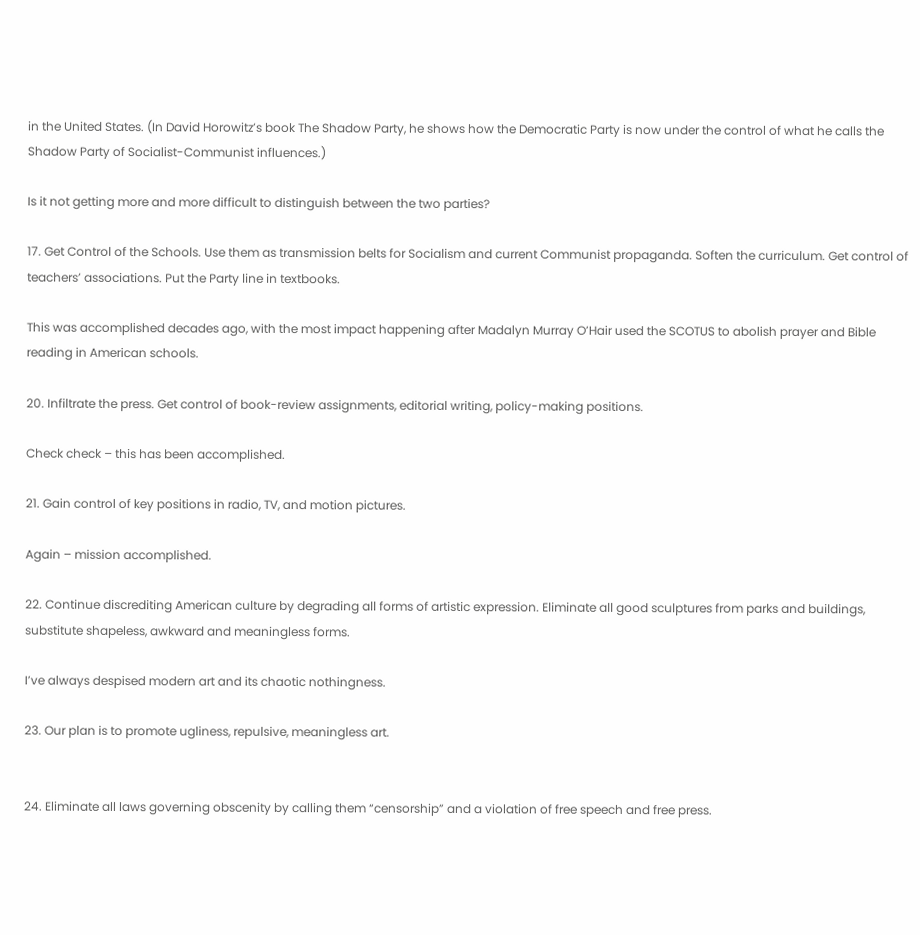in the United States. (In David Horowitz’s book The Shadow Party, he shows how the Democratic Party is now under the control of what he calls the Shadow Party of Socialist-Communist influences.)

Is it not getting more and more difficult to distinguish between the two parties?

17. Get Control of the Schools. Use them as transmission belts for Socialism and current Communist propaganda. Soften the curriculum. Get control of teachers’ associations. Put the Party line in textbooks.

This was accomplished decades ago, with the most impact happening after Madalyn Murray O’Hair used the SCOTUS to abolish prayer and Bible reading in American schools.

20. Infiltrate the press. Get control of book-review assignments, editorial writing, policy-making positions.

Check check – this has been accomplished.

21. Gain control of key positions in radio, TV, and motion pictures.

Again – mission accomplished.

22. Continue discrediting American culture by degrading all forms of artistic expression. Eliminate all good sculptures from parks and buildings, substitute shapeless, awkward and meaningless forms.

I’ve always despised modern art and its chaotic nothingness.

23. Our plan is to promote ugliness, repulsive, meaningless art.


24. Eliminate all laws governing obscenity by calling them “censorship” and a violation of free speech and free press.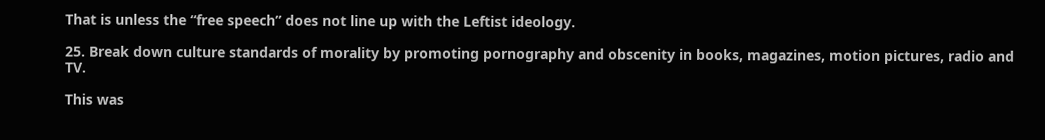That is unless the “free speech” does not line up with the Leftist ideology.

25. Break down culture standards of morality by promoting pornography and obscenity in books, magazines, motion pictures, radio and TV.

This was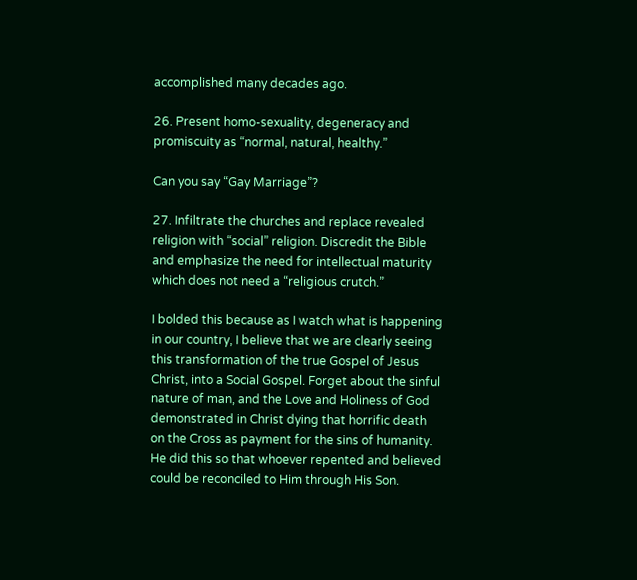accomplished many decades ago.

26. Present homo-sexuality, degeneracy and promiscuity as “normal, natural, healthy.”

Can you say “Gay Marriage”?

27. Infiltrate the churches and replace revealed religion with “social” religion. Discredit the Bible and emphasize the need for intellectual maturity which does not need a “religious crutch.”

I bolded this because as I watch what is happening in our country, I believe that we are clearly seeing this transformation of the true Gospel of Jesus Christ, into a Social Gospel. Forget about the sinful nature of man, and the Love and Holiness of God demonstrated in Christ dying that horrific death on the Cross as payment for the sins of humanity. He did this so that whoever repented and believed could be reconciled to Him through His Son.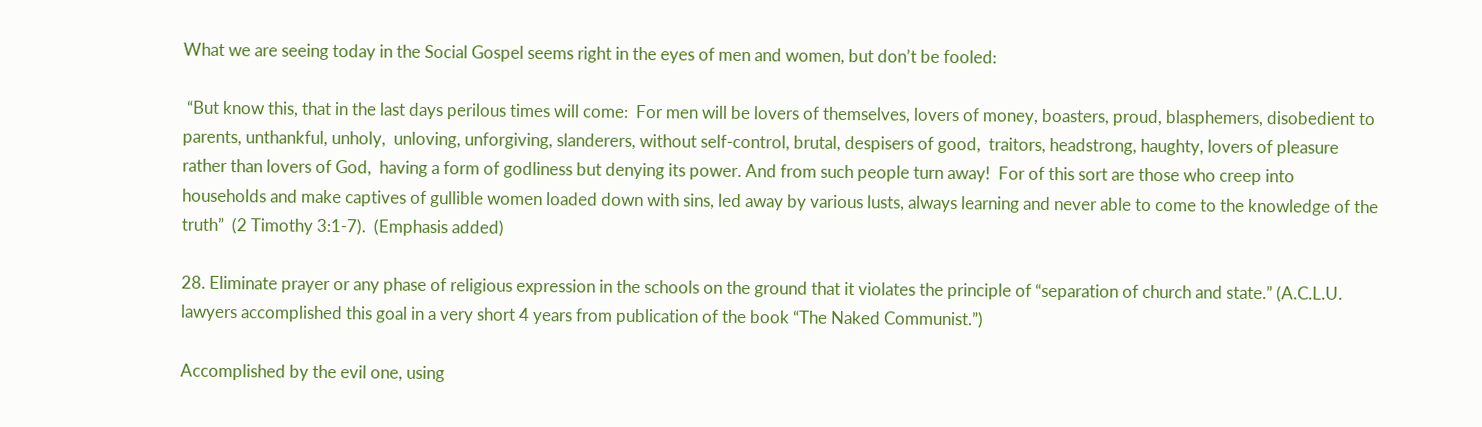What we are seeing today in the Social Gospel seems right in the eyes of men and women, but don’t be fooled:

 “But know this, that in the last days perilous times will come:  For men will be lovers of themselves, lovers of money, boasters, proud, blasphemers, disobedient to parents, unthankful, unholy,  unloving, unforgiving, slanderers, without self-control, brutal, despisers of good,  traitors, headstrong, haughty, lovers of pleasure rather than lovers of God,  having a form of godliness but denying its power. And from such people turn away!  For of this sort are those who creep into households and make captives of gullible women loaded down with sins, led away by various lusts, always learning and never able to come to the knowledge of the truth”  (2 Timothy 3:1-7).  (Emphasis added)

28. Eliminate prayer or any phase of religious expression in the schools on the ground that it violates the principle of “separation of church and state.” (A.C.L.U. lawyers accomplished this goal in a very short 4 years from publication of the book “The Naked Communist.”)

Accomplished by the evil one, using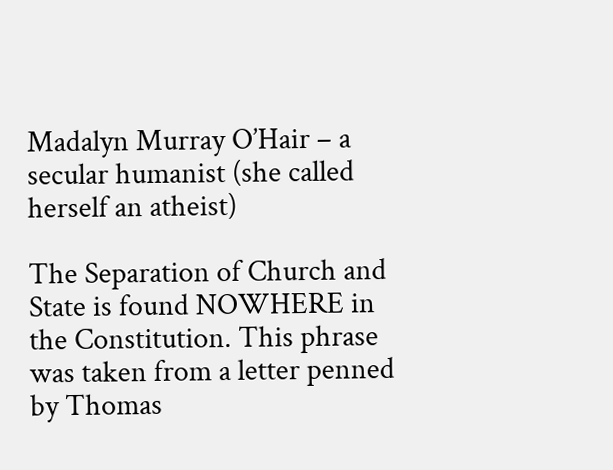Madalyn Murray O’Hair – a secular humanist (she called herself an atheist)

The Separation of Church and State is found NOWHERE in the Constitution. This phrase was taken from a letter penned by Thomas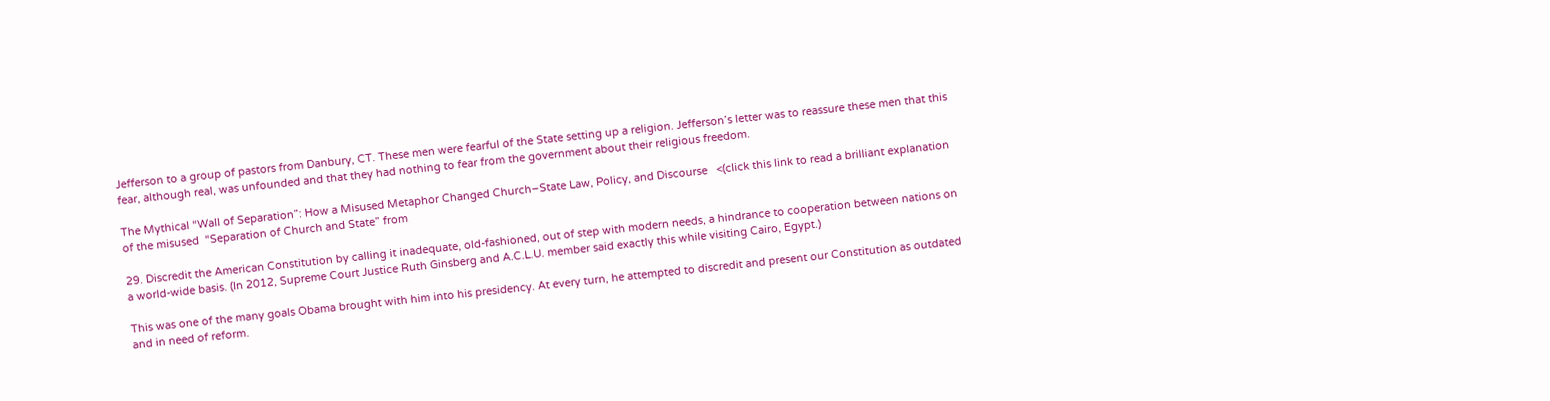Jefferson to a group of pastors from Danbury, CT. These men were fearful of the State setting up a religion. Jefferson’s letter was to reassure these men that this fear, although real, was unfounded and that they had nothing to fear from the government about their religious freedom.

The Mythical “Wall of Separation”: How a Misused Metaphor Changed Church–State Law, Policy, and Discourse   <(click this link to read a brilliant explanation of the misused  “Separation of Church and State” from

29. Discredit the American Constitution by calling it inadequate, old-fashioned, out of step with modern needs, a hindrance to cooperation between nations on a world-wide basis. (In 2012, Supreme Court Justice Ruth Ginsberg and A.C.L.U. member said exactly this while visiting Cairo, Egypt.)

This was one of the many goals Obama brought with him into his presidency. At every turn, he attempted to discredit and present our Constitution as outdated and in need of reform.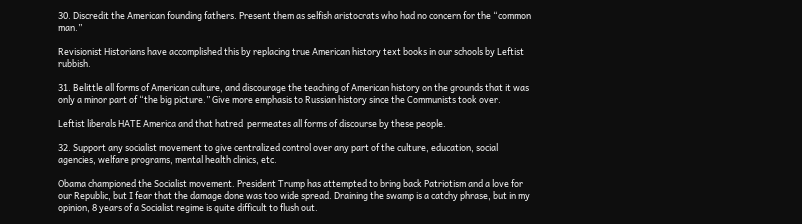30. Discredit the American founding fathers. Present them as selfish aristocrats who had no concern for the “common man.”

Revisionist Historians have accomplished this by replacing true American history text books in our schools by Leftist rubbish.

31. Belittle all forms of American culture, and discourage the teaching of American history on the grounds that it was only a minor part of “the big picture.” Give more emphasis to Russian history since the Communists took over.

Leftist liberals HATE America and that hatred  permeates all forms of discourse by these people.

32. Support any socialist movement to give centralized control over any part of the culture, education, social agencies, welfare programs, mental health clinics, etc.

Obama championed the Socialist movement. President Trump has attempted to bring back Patriotism and a love for our Republic, but I fear that the damage done was too wide spread. Draining the swamp is a catchy phrase, but in my opinion, 8 years of a Socialist regime is quite difficult to flush out.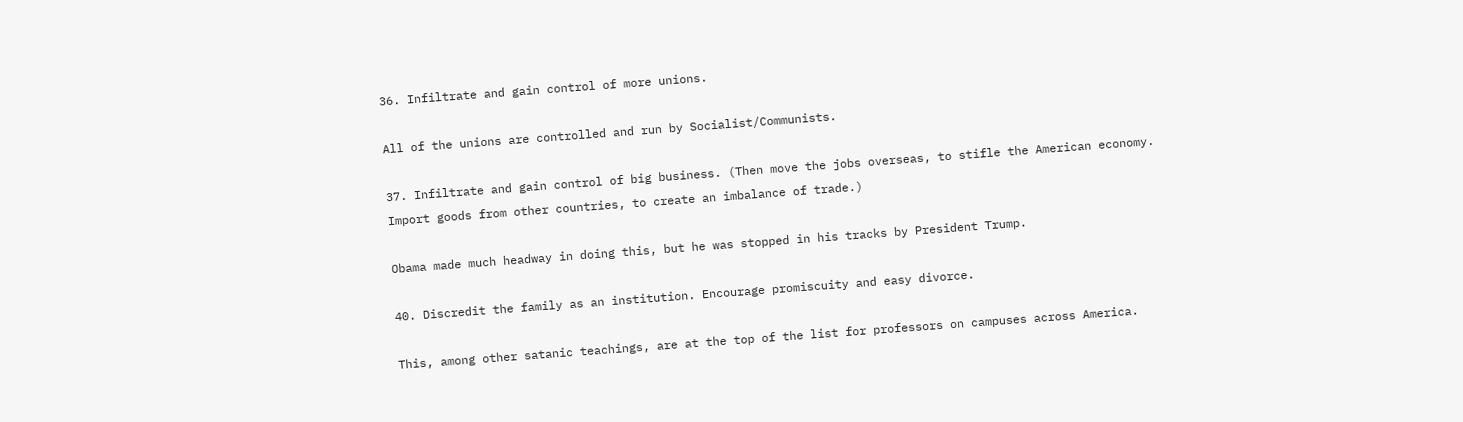36. Infiltrate and gain control of more unions.

All of the unions are controlled and run by Socialist/Communists.

37. Infiltrate and gain control of big business. (Then move the jobs overseas, to stifle the American economy. Import goods from other countries, to create an imbalance of trade.)

Obama made much headway in doing this, but he was stopped in his tracks by President Trump.

40. Discredit the family as an institution. Encourage promiscuity and easy divorce.

This, among other satanic teachings, are at the top of the list for professors on campuses across America.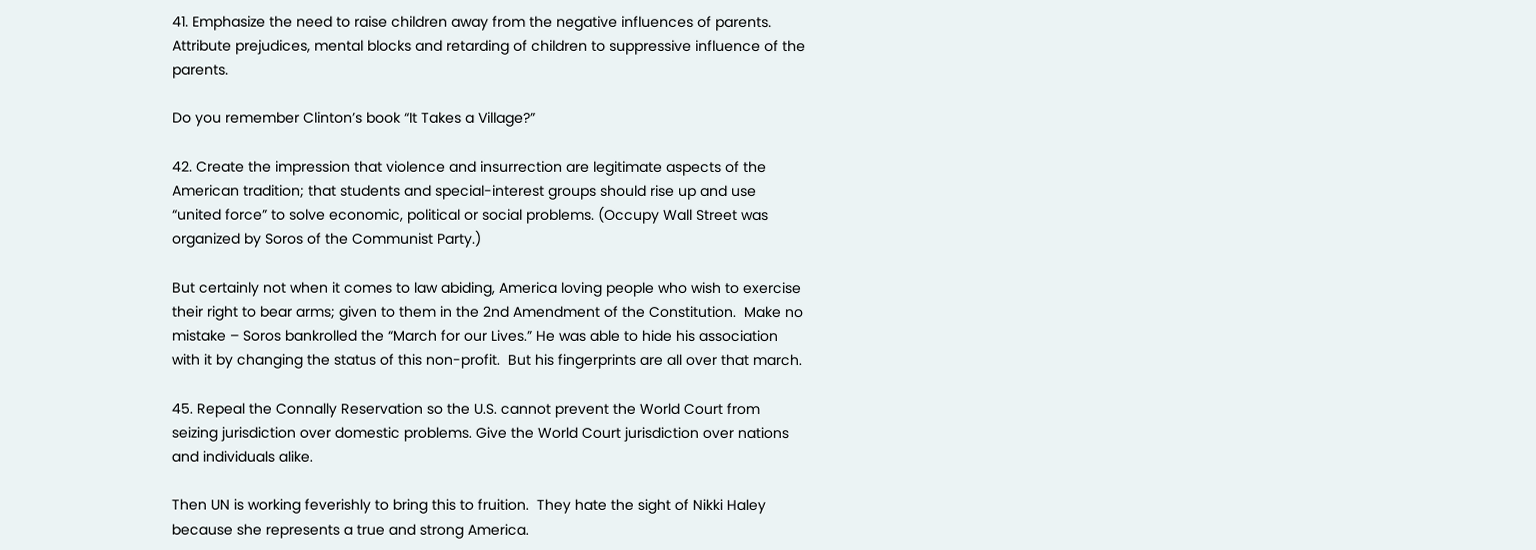41. Emphasize the need to raise children away from the negative influences of parents. Attribute prejudices, mental blocks and retarding of children to suppressive influence of the parents.

Do you remember Clinton’s book “It Takes a Village?”

42. Create the impression that violence and insurrection are legitimate aspects of the American tradition; that students and special-interest groups should rise up and use “united force” to solve economic, political or social problems. (Occupy Wall Street was organized by Soros of the Communist Party.)

But certainly not when it comes to law abiding, America loving people who wish to exercise their right to bear arms; given to them in the 2nd Amendment of the Constitution.  Make no mistake – Soros bankrolled the “March for our Lives.” He was able to hide his association with it by changing the status of this non-profit.  But his fingerprints are all over that march.

45. Repeal the Connally Reservation so the U.S. cannot prevent the World Court from seizing jurisdiction over domestic problems. Give the World Court jurisdiction over nations and individuals alike.

Then UN is working feverishly to bring this to fruition.  They hate the sight of Nikki Haley because she represents a true and strong America.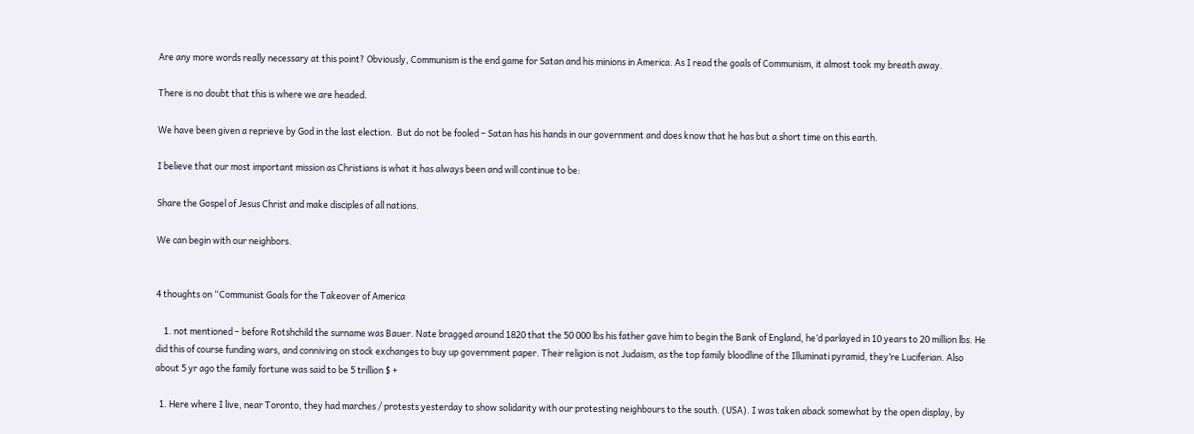Are any more words really necessary at this point? Obviously, Communism is the end game for Satan and his minions in America. As I read the goals of Communism, it almost took my breath away.

There is no doubt that this is where we are headed.

We have been given a reprieve by God in the last election.  But do not be fooled – Satan has his hands in our government and does know that he has but a short time on this earth.

I believe that our most important mission as Christians is what it has always been and will continue to be:

Share the Gospel of Jesus Christ and make disciples of all nations.

We can begin with our neighbors.


4 thoughts on “Communist Goals for the Takeover of America

    1. not mentioned – before Rotshchild the surname was Bauer. Nate bragged around 1820 that the 50 000 lbs his father gave him to begin the Bank of England, he’d parlayed in 10 years to 20 million lbs. He did this of course funding wars, and conniving on stock exchanges to buy up government paper. Their religion is not Judaism, as the top family bloodline of the Illuminati pyramid, they’re Luciferian. Also about 5 yr ago the family fortune was said to be 5 trillion $ +

  1. Here where I live, near Toronto, they had marches / protests yesterday to show solidarity with our protesting neighbours to the south. (USA). I was taken aback somewhat by the open display, by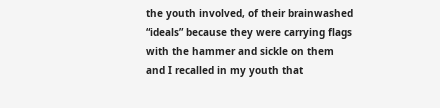the youth involved, of their brainwashed “ideals” because they were carrying flags with the hammer and sickle on them and I recalled in my youth that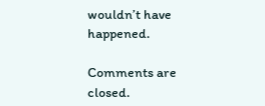wouldn’t have happened.

Comments are closed.